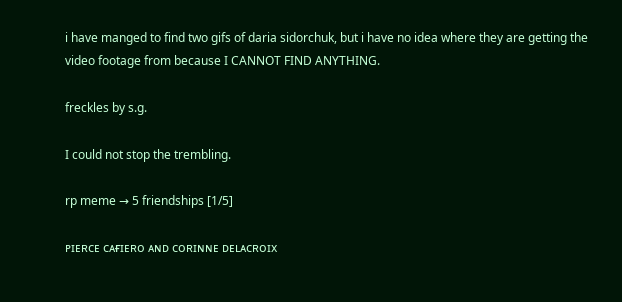i have manged to find two gifs of daria sidorchuk, but i have no idea where they are getting the video footage from because I CANNOT FIND ANYTHING.

freckles by s.g.

I could not stop the trembling.

rp meme → 5 friendships [1/5]

ᴘɪᴇʀᴄᴇ ᴄᴀғɪᴇʀᴏ ᴀɴᴅ ᴄᴏʀɪɴɴᴇ ᴅᴇʟᴀᴄʀᴏɪx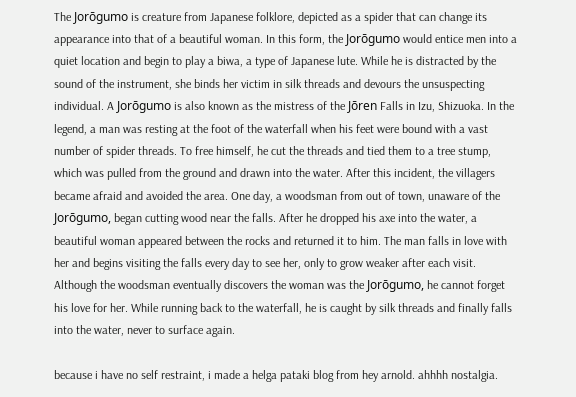The Jorōgumo is creature from Japanese folklore, depicted as a spider that can change its appearance into that of a beautiful woman. In this form, the Jorōgumo would entice men into a quiet location and begin to play a biwa, a type of Japanese lute. While he is distracted by the sound of the instrument, she binds her victim in silk threads and devours the unsuspecting individual. A Jorōgumo is also known as the mistress of the Jōren Falls in Izu, Shizuoka. In the legend, a man was resting at the foot of the waterfall when his feet were bound with a vast number of spider threads. To free himself, he cut the threads and tied them to a tree stump, which was pulled from the ground and drawn into the water. After this incident, the villagers became afraid and avoided the area. One day, a woodsman from out of town, unaware of the Jorōgumo, began cutting wood near the falls. After he dropped his axe into the water, a beautiful woman appeared between the rocks and returned it to him. The man falls in love with her and begins visiting the falls every day to see her, only to grow weaker after each visit. Although the woodsman eventually discovers the woman was the Jorōgumo, he cannot forget his love for her. While running back to the waterfall, he is caught by silk threads and finally falls into the water, never to surface again.

because i have no self restraint, i made a helga pataki blog from hey arnold. ahhhh nostalgia.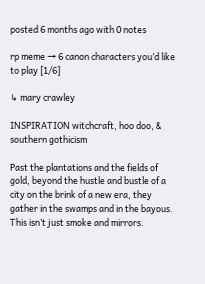posted 6 months ago with 0 notes

rp meme → 6 canon characters you’d like to play [1/6]

↳ mary crawley

INSPIRATION witchcraft, hoo doo, & southern gothicism

Past the plantations and the fields of gold, beyond the hustle and bustle of a city on the brink of a new era, they gather in the swamps and in the bayous. This isn’t just smoke and mirrors.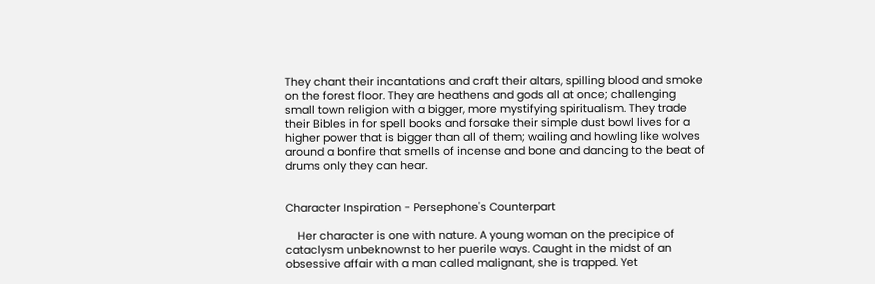They chant their incantations and craft their altars, spilling blood and smoke on the forest floor. They are heathens and gods all at once; challenging small town religion with a bigger, more mystifying spiritualism. They trade their Bibles in for spell books and forsake their simple dust bowl lives for a higher power that is bigger than all of them; wailing and howling like wolves around a bonfire that smells of incense and bone and dancing to the beat of drums only they can hear.


Character Inspiration - Persephone's Counterpart

    Her character is one with nature. A young woman on the precipice of cataclysm unbeknownst to her puerile ways. Caught in the midst of an obsessive affair with a man called malignant, she is trapped. Yet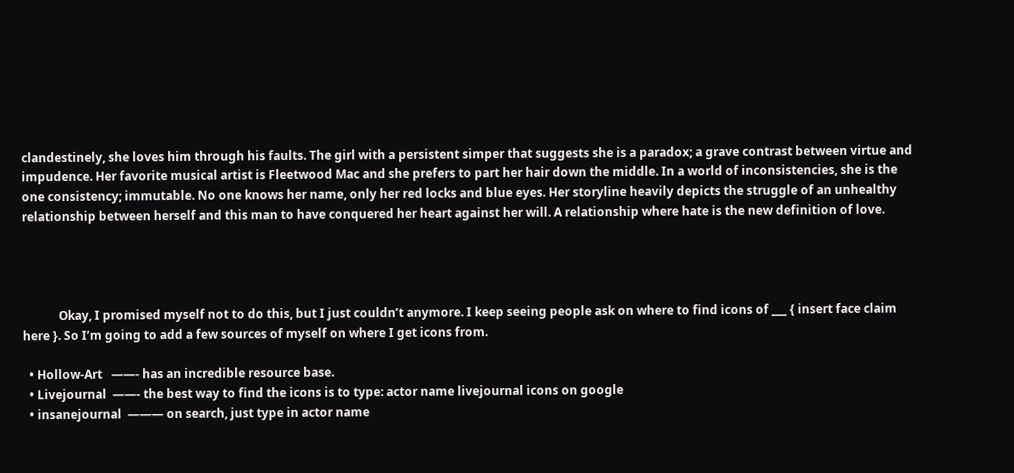clandestinely, she loves him through his faults. The girl with a persistent simper that suggests she is a paradox; a grave contrast between virtue and impudence. Her favorite musical artist is Fleetwood Mac and she prefers to part her hair down the middle. In a world of inconsistencies, she is the one consistency; immutable. No one knows her name, only her red locks and blue eyes. Her storyline heavily depicts the struggle of an unhealthy relationship between herself and this man to have conquered her heart against her will. A relationship where hate is the new definition of love.




            Okay, I promised myself not to do this, but I just couldn’t anymore. I keep seeing people ask on where to find icons of ___ { insert face claim here }. So I’m going to add a few sources of myself on where I get icons from.

  • Hollow-Art   ——- has an incredible resource base.
  • Livejournal  ——- the best way to find the icons is to type: actor name livejournal icons on google
  • insanejournal  ——— on search, just type in actor name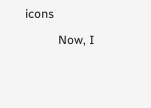icons

           Now, I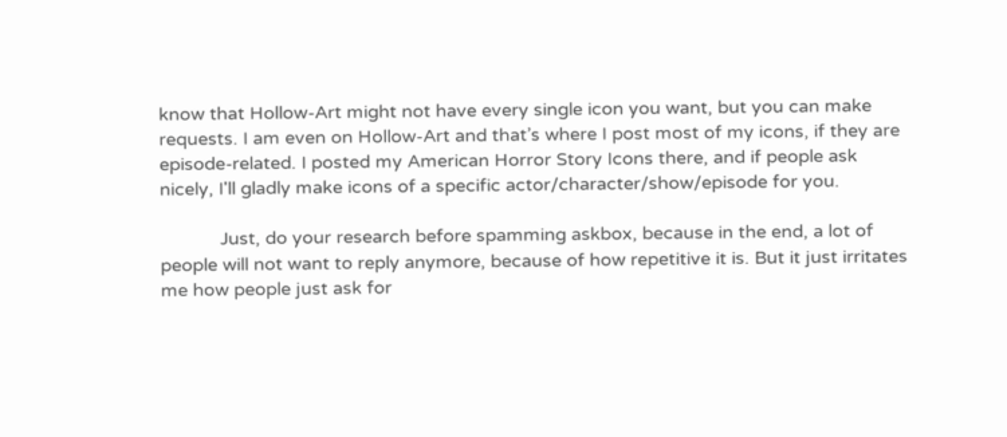know that Hollow-Art might not have every single icon you want, but you can make requests. I am even on Hollow-Art and that’s where I post most of my icons, if they are episode-related. I posted my American Horror Story Icons there, and if people ask nicely, I'll gladly make icons of a specific actor/character/show/episode for you.

            Just, do your research before spamming askbox, because in the end, a lot of people will not want to reply anymore, because of how repetitive it is. But it just irritates me how people just ask for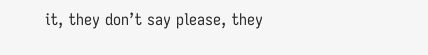it, they don’t say please, they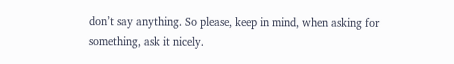don’t say anything. So please, keep in mind, when asking for something, ask it nicely.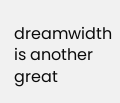dreamwidth is another great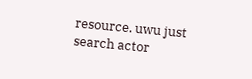resource. uwu just search actor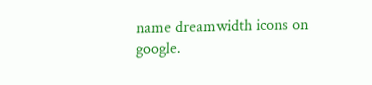name dreamwidth icons on google.